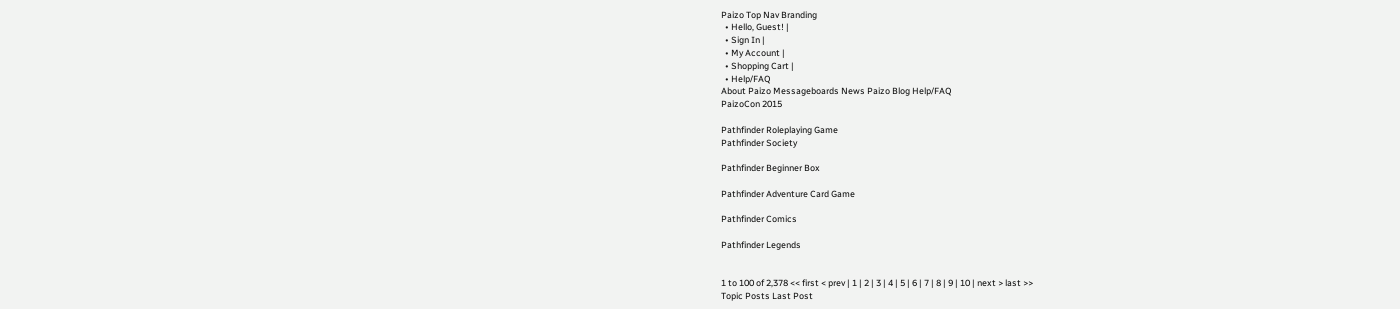Paizo Top Nav Branding
  • Hello, Guest! |
  • Sign In |
  • My Account |
  • Shopping Cart |
  • Help/FAQ
About Paizo Messageboards News Paizo Blog Help/FAQ
PaizoCon 2015

Pathfinder Roleplaying Game
Pathfinder Society

Pathfinder Beginner Box

Pathfinder Adventure Card Game

Pathfinder Comics

Pathfinder Legends


1 to 100 of 2,378 << first < prev | 1 | 2 | 3 | 4 | 5 | 6 | 7 | 8 | 9 | 10 | next > last >>
Topic Posts Last Post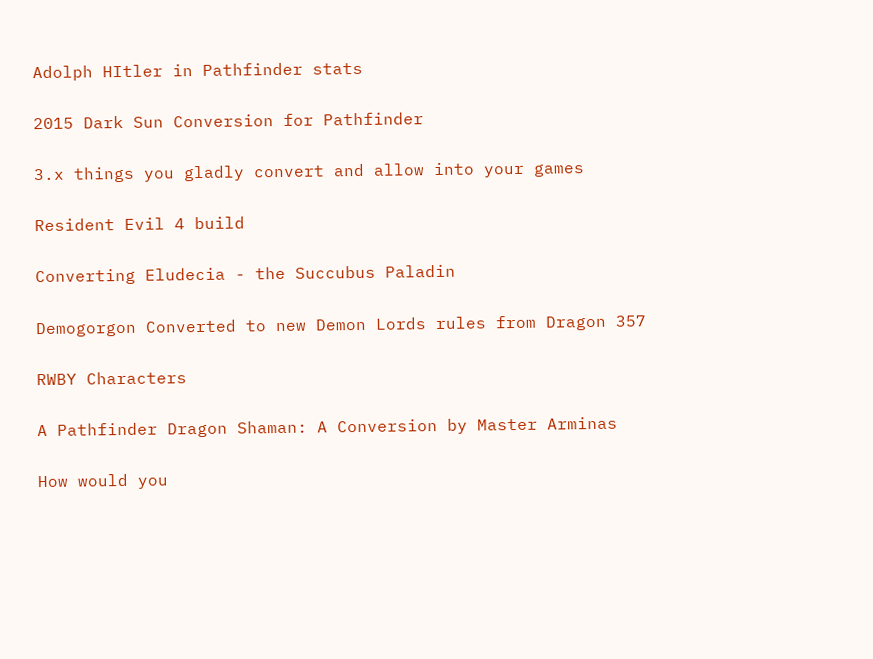Adolph HItler in Pathfinder stats

2015 Dark Sun Conversion for Pathfinder

3.x things you gladly convert and allow into your games

Resident Evil 4 build

Converting Eludecia - the Succubus Paladin

Demogorgon Converted to new Demon Lords rules from Dragon 357

RWBY Characters

A Pathfinder Dragon Shaman: A Conversion by Master Arminas

How would you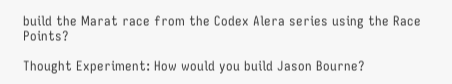build the Marat race from the Codex Alera series using the Race Points?

Thought Experiment: How would you build Jason Bourne?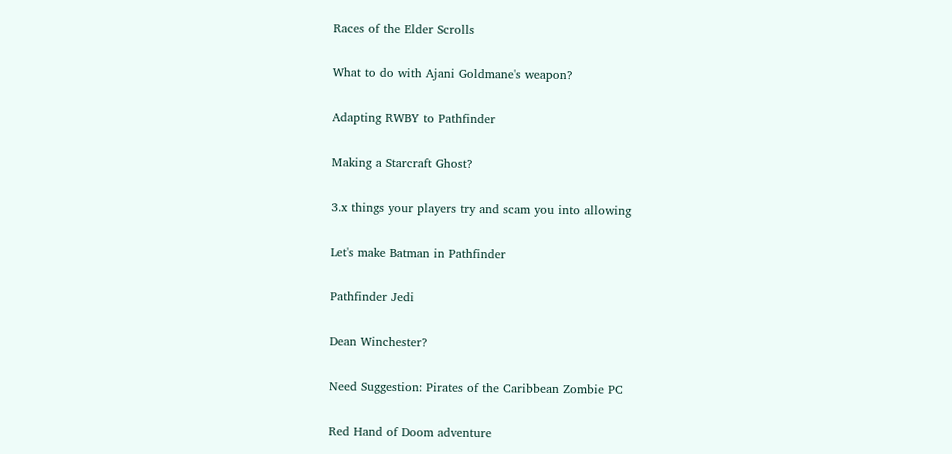Races of the Elder Scrolls

What to do with Ajani Goldmane's weapon?

Adapting RWBY to Pathfinder

Making a Starcraft Ghost?

3.x things your players try and scam you into allowing

Let's make Batman in Pathfinder

Pathfinder Jedi

Dean Winchester?

Need Suggestion: Pirates of the Caribbean Zombie PC

Red Hand of Doom adventure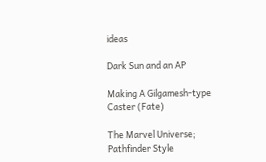ideas

Dark Sun and an AP

Making A Gilgamesh-type Caster (Fate)

The Marvel Universe; Pathfinder Style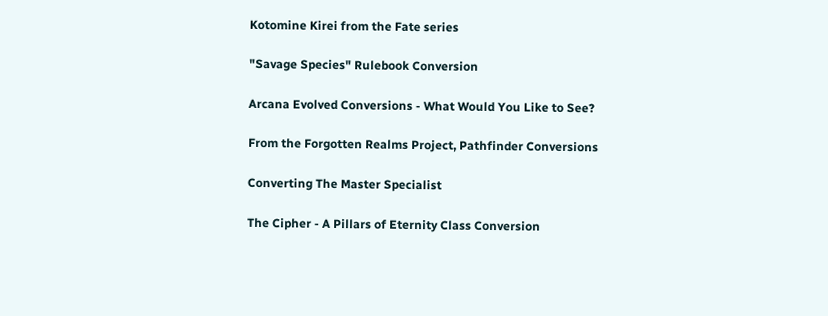Kotomine Kirei from the Fate series

"Savage Species" Rulebook Conversion

Arcana Evolved Conversions - What Would You Like to See?

From the Forgotten Realms Project, Pathfinder Conversions

Converting The Master Specialist

The Cipher - A Pillars of Eternity Class Conversion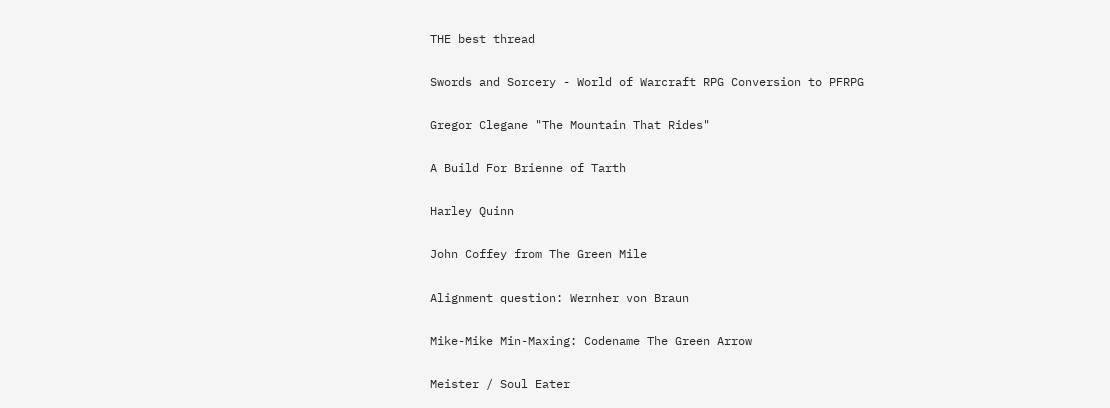THE best thread

Swords and Sorcery - World of Warcraft RPG Conversion to PFRPG

Gregor Clegane "The Mountain That Rides"

A Build For Brienne of Tarth

Harley Quinn

John Coffey from The Green Mile

Alignment question: Wernher von Braun

Mike-Mike Min-Maxing: Codename The Green Arrow

Meister / Soul Eater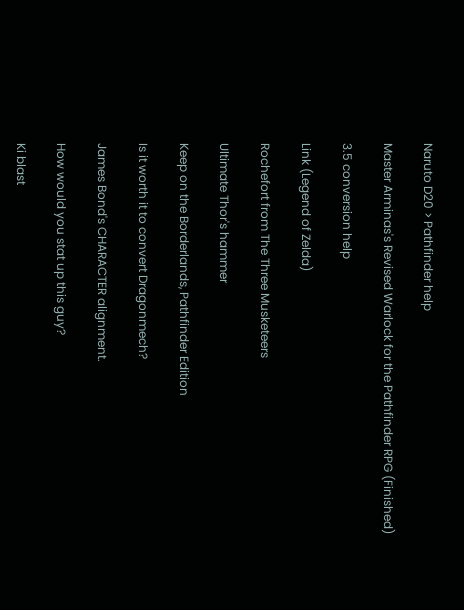Naruto D20 > Pathfinder help

Master Arminas's Revised Warlock for the Pathfinder RPG (Finished)

3.5 conversion help

Link (Legend of Zelda)

Rochefort from The Three Musketeers

Ultimate Thor's hammer

Keep on the Borderlands, Pathfinder Edition

Is it worth it to convert Dragonmech?

James Bond's CHARACTER alignment.

How would you stat up this guy?

Ki blast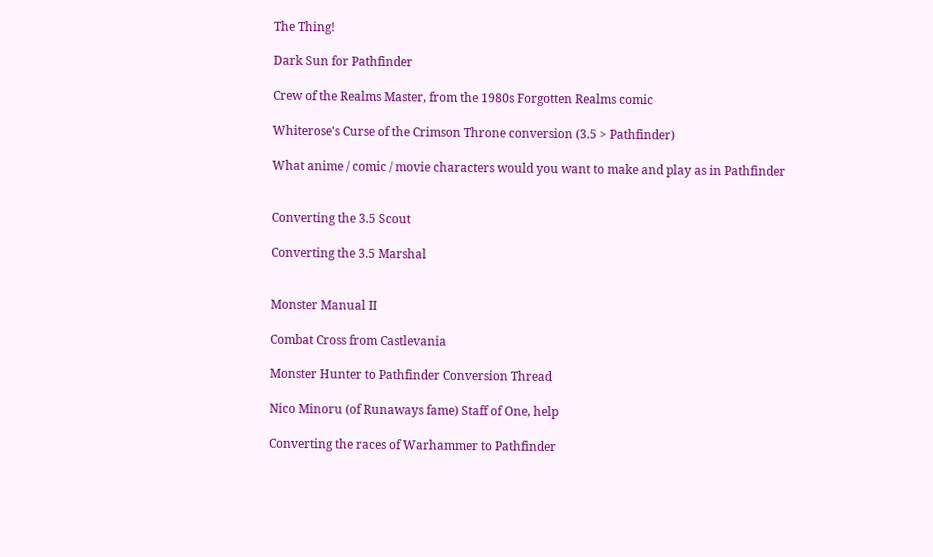The Thing!

Dark Sun for Pathfinder

Crew of the Realms Master, from the 1980s Forgotten Realms comic

Whiterose's Curse of the Crimson Throne conversion (3.5 > Pathfinder)

What anime / comic / movie characters would you want to make and play as in Pathfinder


Converting the 3.5 Scout

Converting the 3.5 Marshal


Monster Manual II

Combat Cross from Castlevania

Monster Hunter to Pathfinder Conversion Thread

Nico Minoru (of Runaways fame) Staff of One, help

Converting the races of Warhammer to Pathfinder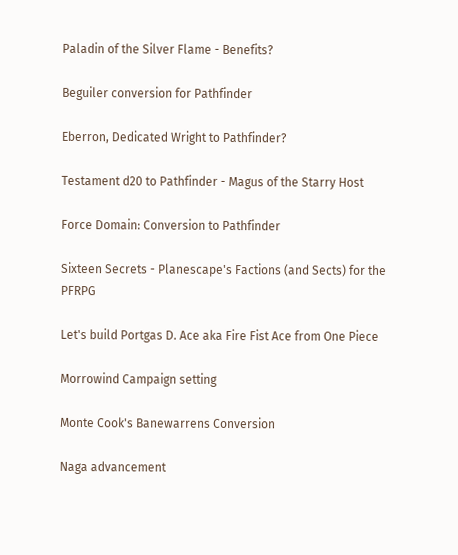Paladin of the Silver Flame - Benefits?

Beguiler conversion for Pathfinder

Eberron, Dedicated Wright to Pathfinder?

Testament d20 to Pathfinder - Magus of the Starry Host

Force Domain: Conversion to Pathfinder

Sixteen Secrets - Planescape's Factions (and Sects) for the PFRPG

Let's build Portgas D. Ace aka Fire Fist Ace from One Piece

Morrowind Campaign setting

Monte Cook's Banewarrens Conversion

Naga advancement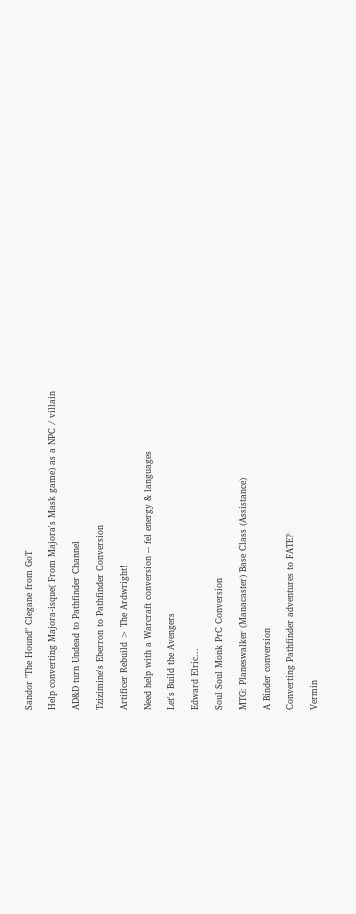Sandor "The Hound" Clegane from GoT

Help converting Majora-isque( From Majora's Mask game) as a NPC / villain

AD&D turn Undead to Pathfinder Channel

Tzizimine's Eberron to Pathfinder Conversion

Artificer Rebuild > The Ardwright!

Need help with a Warcraft conversion -- fel energy & languages

Let's Build the Avengers

Edward Elric...

Soul Soul Monk PrC Conversion

MTG: Planeswalker (Manacaster) Base Class (Assistance)

A Binder conversion

Converting Pathfinder adventures to FATE?

Vermin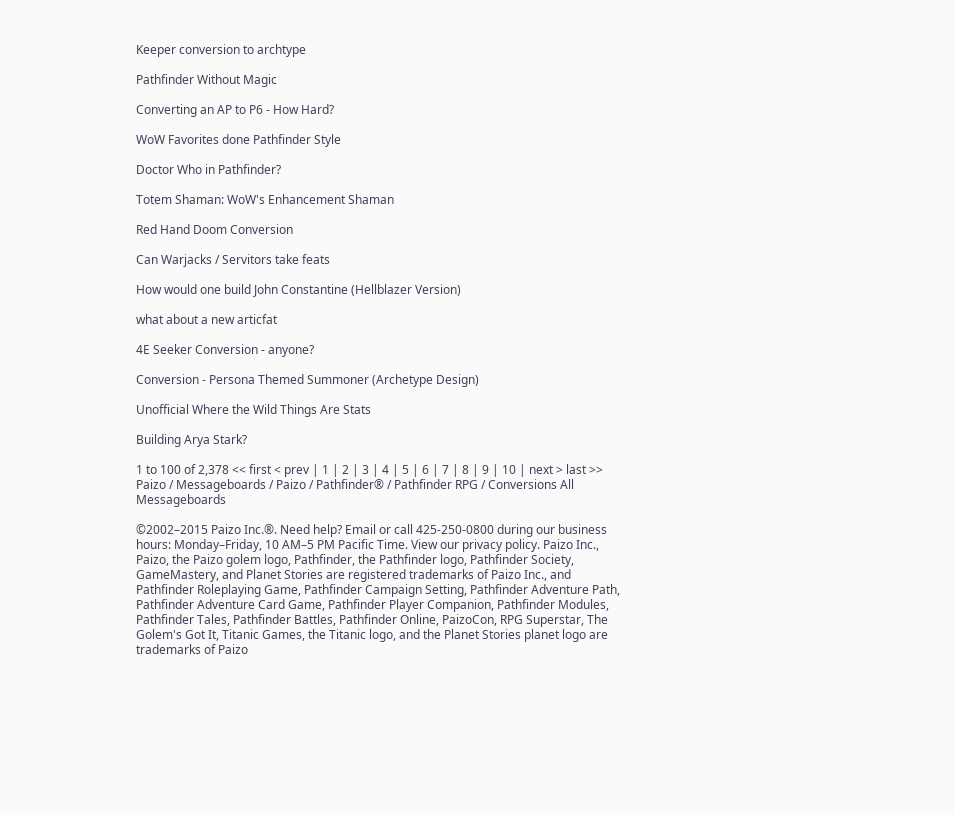Keeper conversion to archtype

Pathfinder Without Magic

Converting an AP to P6 - How Hard?

WoW Favorites done Pathfinder Style

Doctor Who in Pathfinder?

Totem Shaman: WoW's Enhancement Shaman

Red Hand Doom Conversion

Can Warjacks / Servitors take feats

How would one build John Constantine (Hellblazer Version)

what about a new articfat

4E Seeker Conversion - anyone?

Conversion - Persona Themed Summoner (Archetype Design)

Unofficial Where the Wild Things Are Stats

Building Arya Stark?

1 to 100 of 2,378 << first < prev | 1 | 2 | 3 | 4 | 5 | 6 | 7 | 8 | 9 | 10 | next > last >>
Paizo / Messageboards / Paizo / Pathfinder® / Pathfinder RPG / Conversions All Messageboards

©2002–2015 Paizo Inc.®. Need help? Email or call 425-250-0800 during our business hours: Monday–Friday, 10 AM–5 PM Pacific Time. View our privacy policy. Paizo Inc., Paizo, the Paizo golem logo, Pathfinder, the Pathfinder logo, Pathfinder Society, GameMastery, and Planet Stories are registered trademarks of Paizo Inc., and Pathfinder Roleplaying Game, Pathfinder Campaign Setting, Pathfinder Adventure Path, Pathfinder Adventure Card Game, Pathfinder Player Companion, Pathfinder Modules, Pathfinder Tales, Pathfinder Battles, Pathfinder Online, PaizoCon, RPG Superstar, The Golem's Got It, Titanic Games, the Titanic logo, and the Planet Stories planet logo are trademarks of Paizo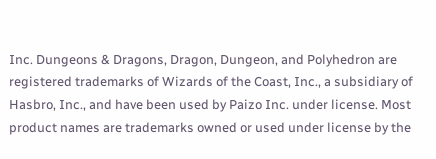Inc. Dungeons & Dragons, Dragon, Dungeon, and Polyhedron are registered trademarks of Wizards of the Coast, Inc., a subsidiary of Hasbro, Inc., and have been used by Paizo Inc. under license. Most product names are trademarks owned or used under license by the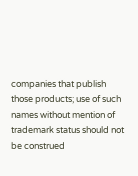companies that publish those products; use of such names without mention of trademark status should not be construed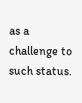as a challenge to such status.